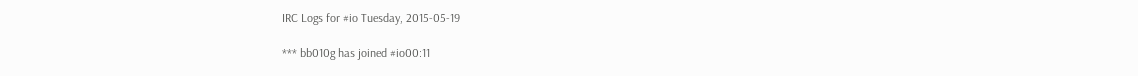IRC Logs for #io Tuesday, 2015-05-19

*** bb010g has joined #io00:11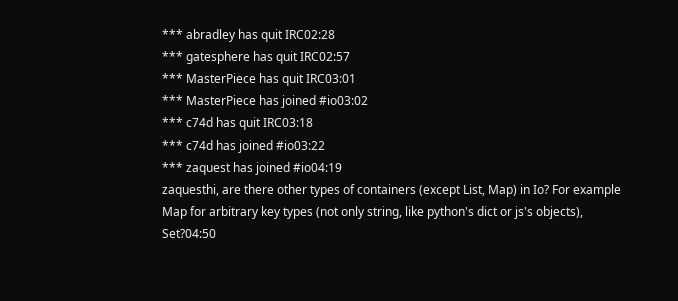*** abradley has quit IRC02:28
*** gatesphere has quit IRC02:57
*** MasterPiece has quit IRC03:01
*** MasterPiece has joined #io03:02
*** c74d has quit IRC03:18
*** c74d has joined #io03:22
*** zaquest has joined #io04:19
zaquesthi, are there other types of containers (except List, Map) in Io? For example Map for arbitrary key types (not only string, like python's dict or js's objects), Set?04:50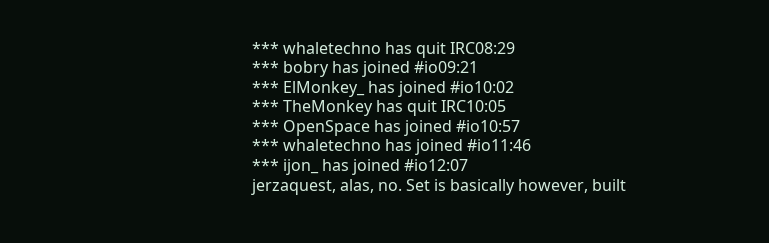*** whaletechno has quit IRC08:29
*** bobry has joined #io09:21
*** ElMonkey_ has joined #io10:02
*** TheMonkey has quit IRC10:05
*** OpenSpace has joined #io10:57
*** whaletechno has joined #io11:46
*** ijon_ has joined #io12:07
jerzaquest, alas, no. Set is basically however, built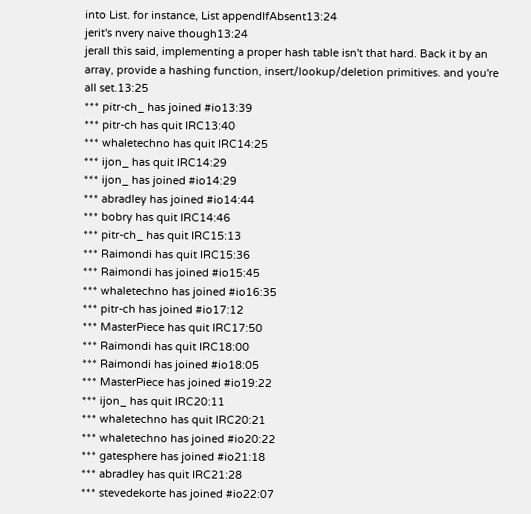into List. for instance, List appendIfAbsent13:24
jerit's nvery naive though13:24
jerall this said, implementing a proper hash table isn't that hard. Back it by an array, provide a hashing function, insert/lookup/deletion primitives. and you're all set.13:25
*** pitr-ch_ has joined #io13:39
*** pitr-ch has quit IRC13:40
*** whaletechno has quit IRC14:25
*** ijon_ has quit IRC14:29
*** ijon_ has joined #io14:29
*** abradley has joined #io14:44
*** bobry has quit IRC14:46
*** pitr-ch_ has quit IRC15:13
*** Raimondi has quit IRC15:36
*** Raimondi has joined #io15:45
*** whaletechno has joined #io16:35
*** pitr-ch has joined #io17:12
*** MasterPiece has quit IRC17:50
*** Raimondi has quit IRC18:00
*** Raimondi has joined #io18:05
*** MasterPiece has joined #io19:22
*** ijon_ has quit IRC20:11
*** whaletechno has quit IRC20:21
*** whaletechno has joined #io20:22
*** gatesphere has joined #io21:18
*** abradley has quit IRC21:28
*** stevedekorte has joined #io22:07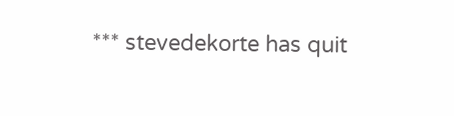*** stevedekorte has quit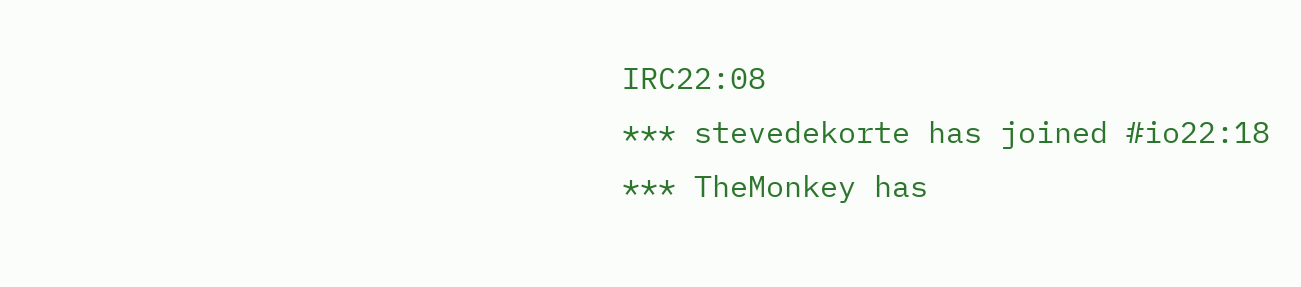IRC22:08
*** stevedekorte has joined #io22:18
*** TheMonkey has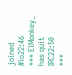joined #io22:46
*** ElMonkey_ has quit IRC22:50
***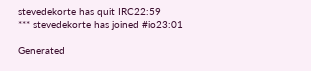stevedekorte has quit IRC22:59
*** stevedekorte has joined #io23:01

Generated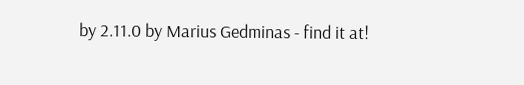by 2.11.0 by Marius Gedminas - find it at!